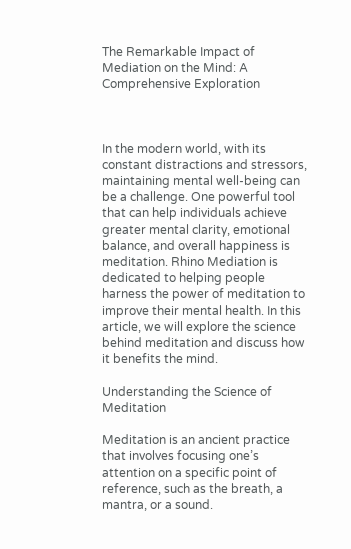The Remarkable Impact of Mediation on the Mind: A Comprehensive Exploration



In the modern world, with its constant distractions and stressors, maintaining mental well-being can be a challenge. One powerful tool that can help individuals achieve greater mental clarity, emotional balance, and overall happiness is meditation. Rhino Mediation is dedicated to helping people harness the power of meditation to improve their mental health. In this article, we will explore the science behind meditation and discuss how it benefits the mind.

Understanding the Science of Meditation

Meditation is an ancient practice that involves focusing one’s attention on a specific point of reference, such as the breath, a mantra, or a sound.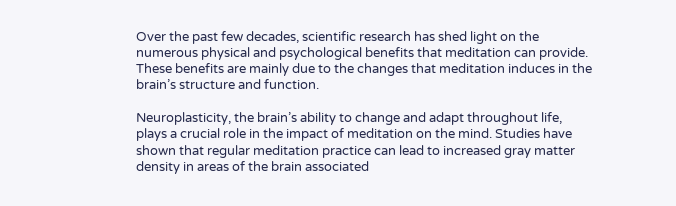Over the past few decades, scientific research has shed light on the numerous physical and psychological benefits that meditation can provide. These benefits are mainly due to the changes that meditation induces in the brain’s structure and function.

Neuroplasticity, the brain’s ability to change and adapt throughout life, plays a crucial role in the impact of meditation on the mind. Studies have shown that regular meditation practice can lead to increased gray matter density in areas of the brain associated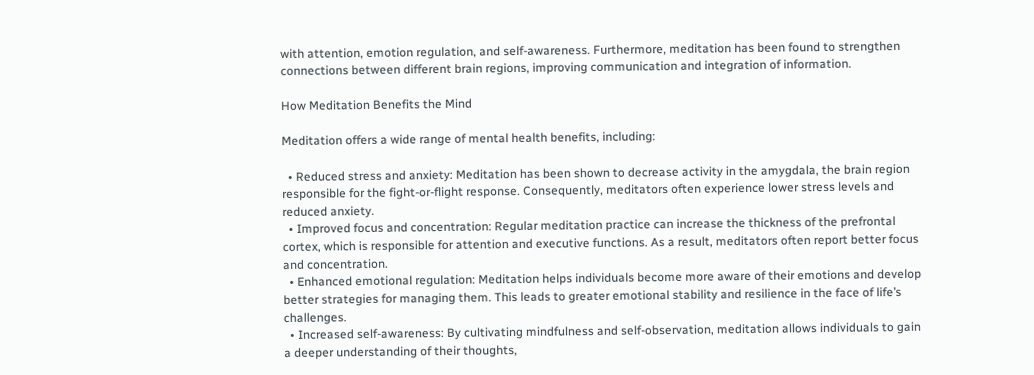with attention, emotion regulation, and self-awareness. Furthermore, meditation has been found to strengthen connections between different brain regions, improving communication and integration of information.

How Meditation Benefits the Mind

Meditation offers a wide range of mental health benefits, including:

  • Reduced stress and anxiety: Meditation has been shown to decrease activity in the amygdala, the brain region responsible for the fight-or-flight response. Consequently, meditators often experience lower stress levels and reduced anxiety.
  • Improved focus and concentration: Regular meditation practice can increase the thickness of the prefrontal cortex, which is responsible for attention and executive functions. As a result, meditators often report better focus and concentration.
  • Enhanced emotional regulation: Meditation helps individuals become more aware of their emotions and develop better strategies for managing them. This leads to greater emotional stability and resilience in the face of life’s challenges.
  • Increased self-awareness: By cultivating mindfulness and self-observation, meditation allows individuals to gain a deeper understanding of their thoughts,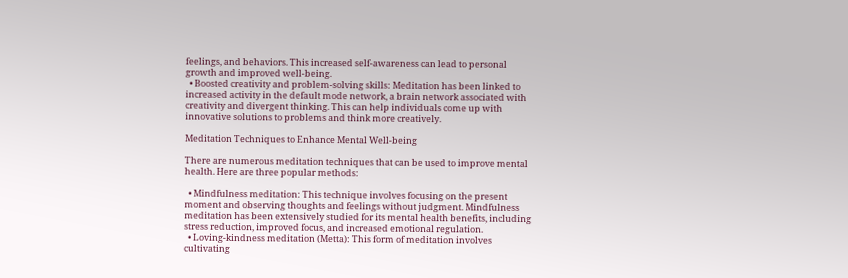feelings, and behaviors. This increased self-awareness can lead to personal growth and improved well-being.
  • Boosted creativity and problem-solving skills: Meditation has been linked to increased activity in the default mode network, a brain network associated with creativity and divergent thinking. This can help individuals come up with innovative solutions to problems and think more creatively.

Meditation Techniques to Enhance Mental Well-being

There are numerous meditation techniques that can be used to improve mental health. Here are three popular methods:

  • Mindfulness meditation: This technique involves focusing on the present moment and observing thoughts and feelings without judgment. Mindfulness meditation has been extensively studied for its mental health benefits, including stress reduction, improved focus, and increased emotional regulation.
  • Loving-kindness meditation (Metta): This form of meditation involves cultivating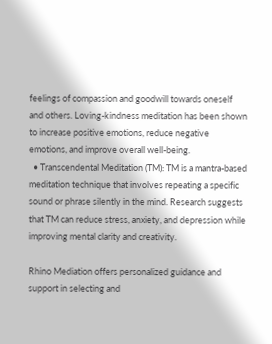feelings of compassion and goodwill towards oneself and others. Loving-kindness meditation has been shown to increase positive emotions, reduce negative emotions, and improve overall well-being.
  • Transcendental Meditation (TM): TM is a mantra-based meditation technique that involves repeating a specific sound or phrase silently in the mind. Research suggests that TM can reduce stress, anxiety, and depression while improving mental clarity and creativity.

Rhino Mediation offers personalized guidance and support in selecting and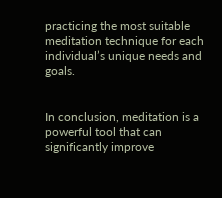practicing the most suitable meditation technique for each individual’s unique needs and goals.


In conclusion, meditation is a powerful tool that can significantly improve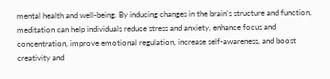mental health and well-being. By inducing changes in the brain’s structure and function, meditation can help individuals reduce stress and anxiety, enhance focus and concentration, improve emotional regulation, increase self-awareness, and boost creativity and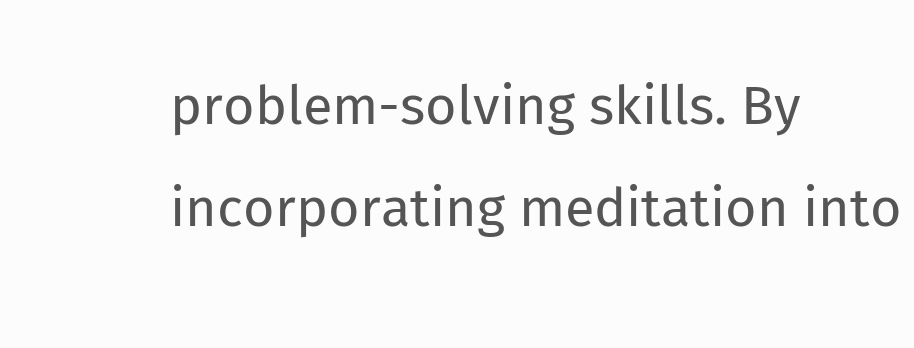problem-solving skills. By incorporating meditation into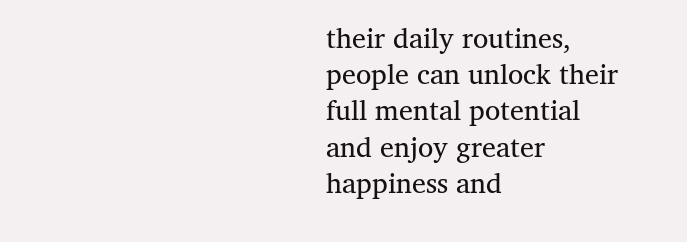their daily routines, people can unlock their full mental potential and enjoy greater happiness and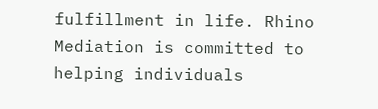fulfillment in life. Rhino Mediation is committed to helping individuals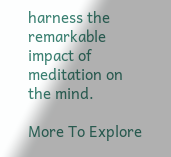harness the remarkable impact of meditation on the mind.

More To Explore